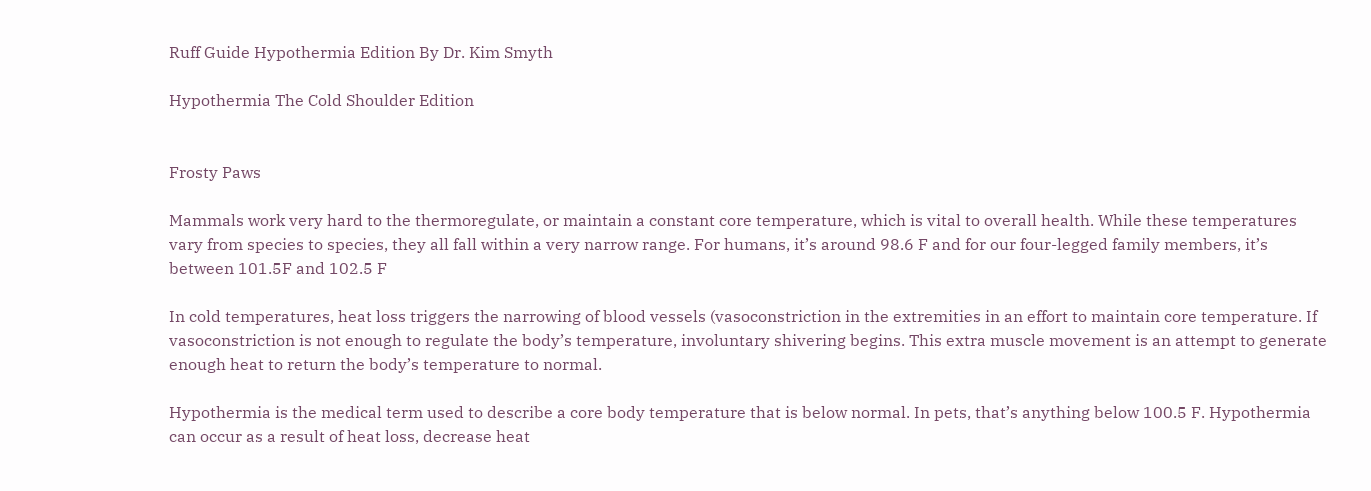Ruff Guide Hypothermia Edition By Dr. Kim Smyth

Hypothermia The Cold Shoulder Edition


Frosty Paws

Mammals work very hard to the thermoregulate, or maintain a constant core temperature, which is vital to overall health. While these temperatures vary from species to species, they all fall within a very narrow range. For humans, it’s around 98.6 F and for our four-legged family members, it’s between 101.5F and 102.5 F

In cold temperatures, heat loss triggers the narrowing of blood vessels (vasoconstriction in the extremities in an effort to maintain core temperature. If vasoconstriction is not enough to regulate the body’s temperature, involuntary shivering begins. This extra muscle movement is an attempt to generate enough heat to return the body’s temperature to normal.

Hypothermia is the medical term used to describe a core body temperature that is below normal. In pets, that’s anything below 100.5 F. Hypothermia can occur as a result of heat loss, decrease heat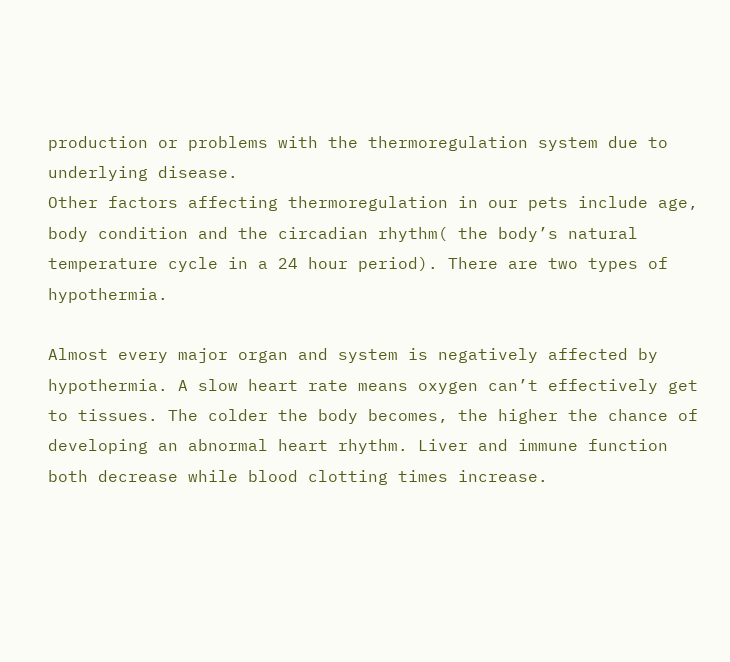production or problems with the thermoregulation system due to underlying disease.
Other factors affecting thermoregulation in our pets include age, body condition and the circadian rhythm( the body’s natural temperature cycle in a 24 hour period). There are two types of hypothermia.

Almost every major organ and system is negatively affected by hypothermia. A slow heart rate means oxygen can’t effectively get to tissues. The colder the body becomes, the higher the chance of developing an abnormal heart rhythm. Liver and immune function both decrease while blood clotting times increase.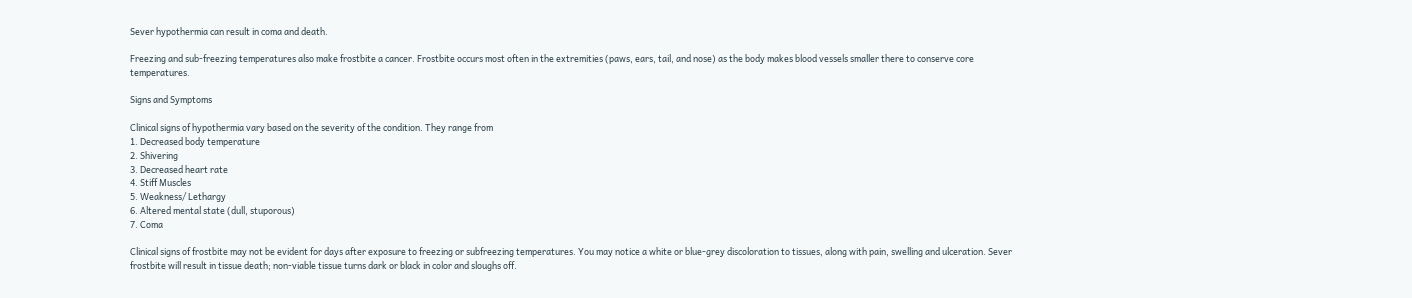Sever hypothermia can result in coma and death.

Freezing and sub-freezing temperatures also make frostbite a cancer. Frostbite occurs most often in the extremities (paws, ears, tail, and nose) as the body makes blood vessels smaller there to conserve core temperatures.

Signs and Symptoms

Clinical signs of hypothermia vary based on the severity of the condition. They range from
1. Decreased body temperature
2. Shivering
3. Decreased heart rate
4. Stiff Muscles
5. Weakness/ Lethargy
6. Altered mental state (dull, stuporous)
7. Coma

Clinical signs of frostbite may not be evident for days after exposure to freezing or subfreezing temperatures. You may notice a white or blue-grey discoloration to tissues, along with pain, swelling and ulceration. Sever frostbite will result in tissue death; non-viable tissue turns dark or black in color and sloughs off.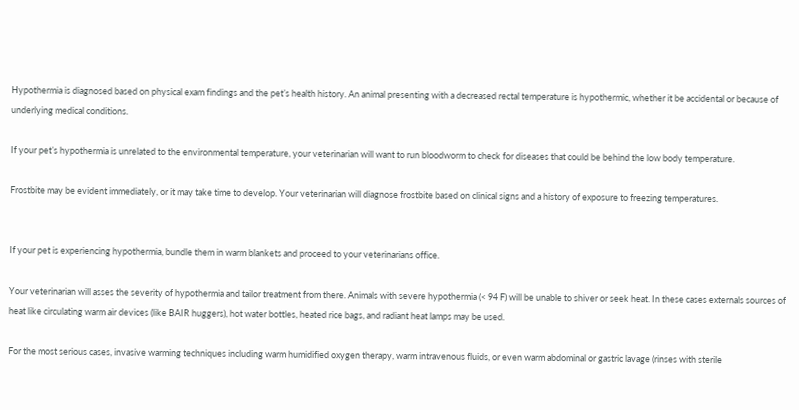Hypothermia is diagnosed based on physical exam findings and the pet’s health history. An animal presenting with a decreased rectal temperature is hypothermic, whether it be accidental or because of underlying medical conditions.

If your pet’s hypothermia is unrelated to the environmental temperature, your veterinarian will want to run bloodworm to check for diseases that could be behind the low body temperature.

Frostbite may be evident immediately, or it may take time to develop. Your veterinarian will diagnose frostbite based on clinical signs and a history of exposure to freezing temperatures.


If your pet is experiencing hypothermia, bundle them in warm blankets and proceed to your veterinarians office.

Your veterinarian will asses the severity of hypothermia and tailor treatment from there. Animals with severe hypothermia (< 94 F) will be unable to shiver or seek heat. In these cases externals sources of heat like circulating warm air devices (like BAIR huggers), hot water bottles, heated rice bags, and radiant heat lamps may be used.

For the most serious cases, invasive warming techniques including warm humidified oxygen therapy, warm intravenous fluids, or even warm abdominal or gastric lavage (rinses with sterile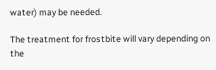water) may be needed.

The treatment for frostbite will vary depending on the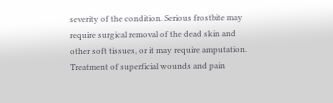severity of the condition. Serious frostbite may require surgical removal of the dead skin and other soft tissues, or it may require amputation. Treatment of superficial wounds and pain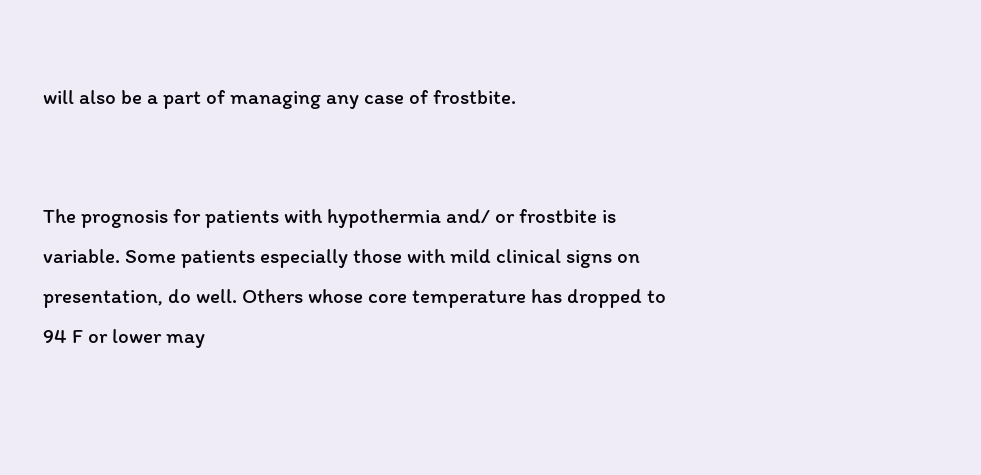will also be a part of managing any case of frostbite.


The prognosis for patients with hypothermia and/ or frostbite is variable. Some patients especially those with mild clinical signs on presentation, do well. Others whose core temperature has dropped to 94 F or lower may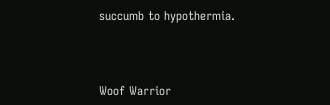succumb to hypothermia.



Woof Warrior